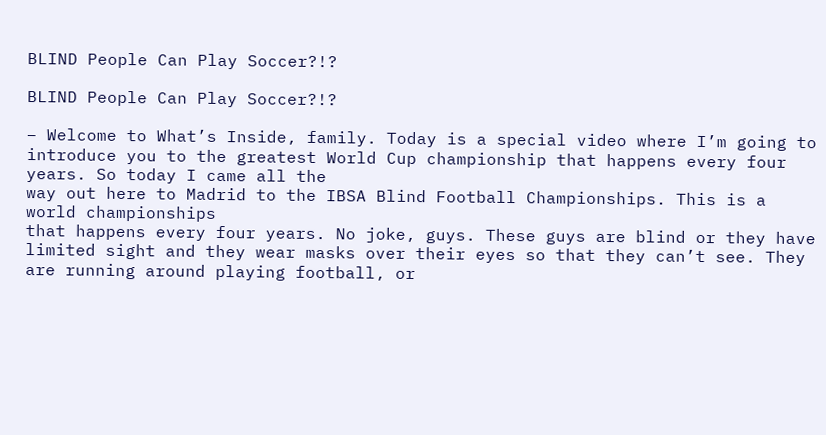BLIND People Can Play Soccer?!?

BLIND People Can Play Soccer?!?

– Welcome to What’s Inside, family. Today is a special video where I’m going to introduce you to the greatest World Cup championship that happens every four years. So today I came all the
way out here to Madrid to the IBSA Blind Football Championships. This is a world championships
that happens every four years. No joke, guys. These guys are blind or they have limited sight and they wear masks over their eyes so that they can’t see. They are running around playing football, or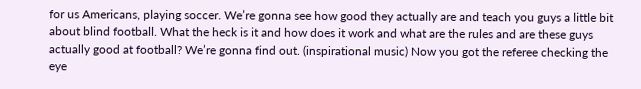for us Americans, playing soccer. We’re gonna see how good they actually are and teach you guys a little bit about blind football. What the heck is it and how does it work and what are the rules and are these guys
actually good at football? We’re gonna find out. (inspirational music) Now you got the referee checking the eye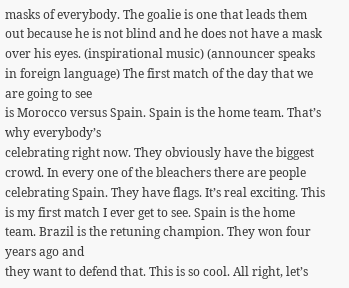masks of everybody. The goalie is one that leads them out because he is not blind and he does not have a mask over his eyes. (inspirational music) (announcer speaks in foreign language) The first match of the day that we are going to see
is Morocco versus Spain. Spain is the home team. That’s why everybody’s
celebrating right now. They obviously have the biggest crowd. In every one of the bleachers there are people celebrating Spain. They have flags. It’s real exciting. This is my first match I ever get to see. Spain is the home team. Brazil is the retuning champion. They won four years ago and
they want to defend that. This is so cool. All right, let’s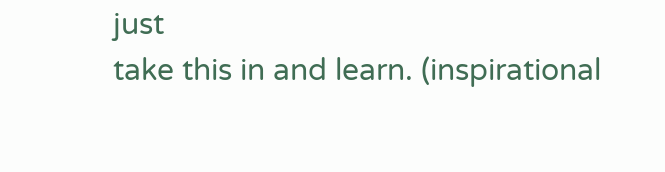just
take this in and learn. (inspirational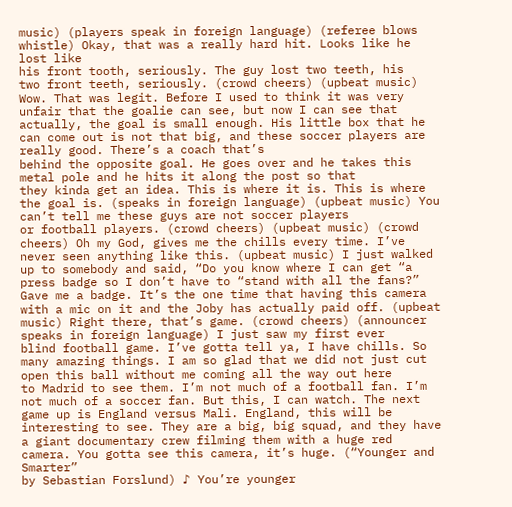music) (players speak in foreign language) (referee blows whistle) Okay, that was a really hard hit. Looks like he lost like
his front tooth, seriously. The guy lost two teeth, his
two front teeth, seriously. (crowd cheers) (upbeat music) Wow. That was legit. Before I used to think it was very unfair that the goalie can see, but now I can see that actually, the goal is small enough. His little box that he can come out is not that big, and these soccer players are really good. There’s a coach that’s
behind the opposite goal. He goes over and he takes this metal pole and he hits it along the post so that
they kinda get an idea. This is where it is. This is where the goal is. (speaks in foreign language) (upbeat music) You can’t tell me these guys are not soccer players
or football players. (crowd cheers) (upbeat music) (crowd cheers) Oh my God, gives me the chills every time. I’ve never seen anything like this. (upbeat music) I just walked up to somebody and said, “Do you know where I can get “a press badge so I don’t have to “stand with all the fans?” Gave me a badge. It’s the one time that having this camera with a mic on it and the Joby has actually paid off. (upbeat music) Right there, that’s game. (crowd cheers) (announcer speaks in foreign language) I just saw my first ever
blind football game. I’ve gotta tell ya, I have chills. So many amazing things. I am so glad that we did not just cut open this ball without me coming all the way out here
to Madrid to see them. I’m not much of a football fan. I’m not much of a soccer fan. But this, I can watch. The next game up is England versus Mali. England, this will be interesting to see. They are a big, big squad, and they have a giant documentary crew filming them with a huge red camera. You gotta see this camera, it’s huge. (“Younger and Smarter”
by Sebastian Forslund) ♪ You’re younger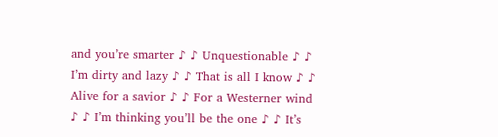and you’re smarter ♪ ♪ Unquestionable ♪ ♪ I’m dirty and lazy ♪ ♪ That is all I know ♪ ♪ Alive for a savior ♪ ♪ For a Westerner wind ♪ ♪ I’m thinking you’ll be the one ♪ ♪ It’s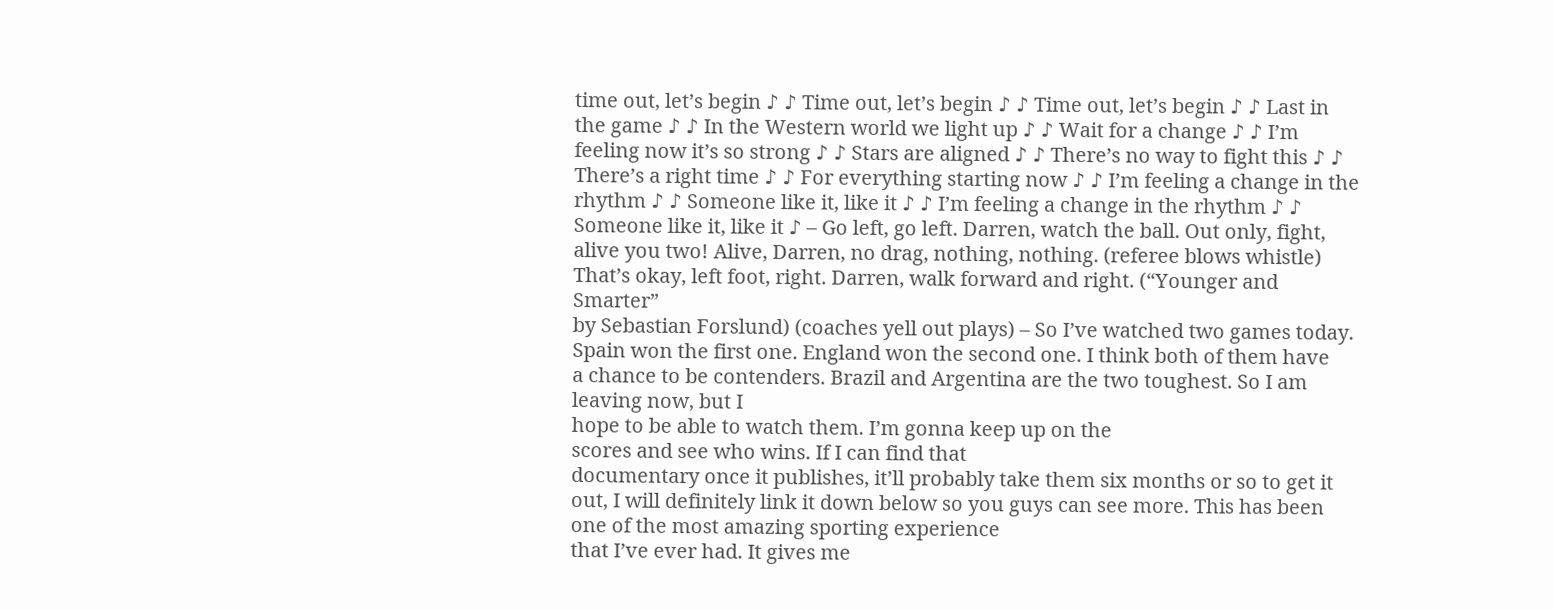time out, let’s begin ♪ ♪ Time out, let’s begin ♪ ♪ Time out, let’s begin ♪ ♪ Last in the game ♪ ♪ In the Western world we light up ♪ ♪ Wait for a change ♪ ♪ I’m feeling now it’s so strong ♪ ♪ Stars are aligned ♪ ♪ There’s no way to fight this ♪ ♪ There’s a right time ♪ ♪ For everything starting now ♪ ♪ I’m feeling a change in the rhythm ♪ ♪ Someone like it, like it ♪ ♪ I’m feeling a change in the rhythm ♪ ♪ Someone like it, like it ♪ – Go left, go left. Darren, watch the ball. Out only, fight, alive you two! Alive, Darren, no drag, nothing, nothing. (referee blows whistle) That’s okay, left foot, right. Darren, walk forward and right. (“Younger and Smarter”
by Sebastian Forslund) (coaches yell out plays) – So I’ve watched two games today. Spain won the first one. England won the second one. I think both of them have
a chance to be contenders. Brazil and Argentina are the two toughest. So I am leaving now, but I
hope to be able to watch them. I’m gonna keep up on the
scores and see who wins. If I can find that
documentary once it publishes, it’ll probably take them six months or so to get it out, I will definitely link it down below so you guys can see more. This has been one of the most amazing sporting experience
that I’ve ever had. It gives me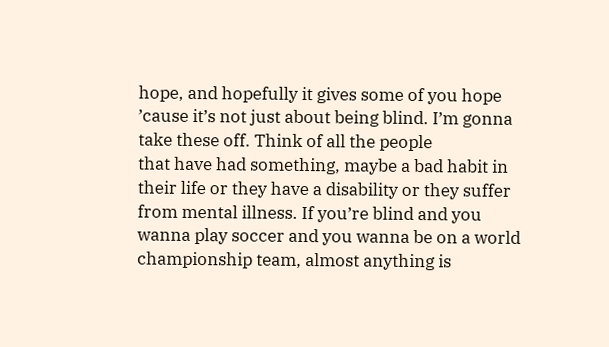hope, and hopefully it gives some of you hope ’cause it’s not just about being blind. I’m gonna take these off. Think of all the people
that have had something, maybe a bad habit in their life or they have a disability or they suffer from mental illness. If you’re blind and you wanna play soccer and you wanna be on a world championship team, almost anything is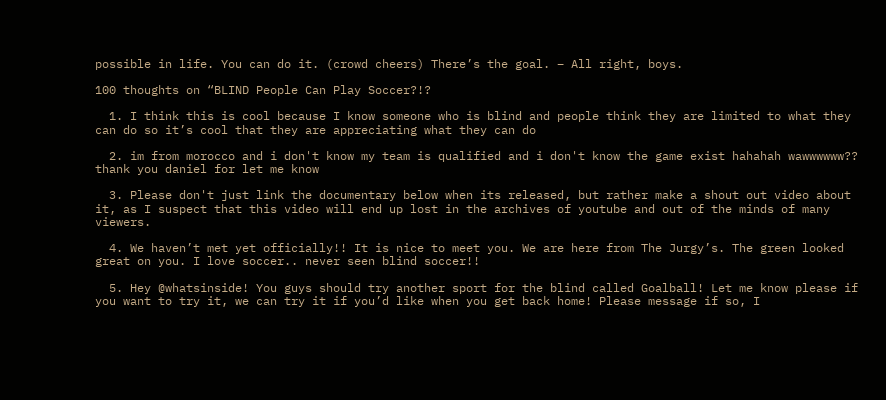possible in life. You can do it. (crowd cheers) There’s the goal. – All right, boys.

100 thoughts on “BLIND People Can Play Soccer?!?

  1. I think this is cool because I know someone who is blind and people think they are limited to what they can do so it’s cool that they are appreciating what they can do

  2. im from morocco and i don't know my team is qualified and i don't know the game exist hahahah wawwwwww?? thank you daniel for let me know

  3. Please don't just link the documentary below when its released, but rather make a shout out video about it, as I suspect that this video will end up lost in the archives of youtube and out of the minds of many viewers.

  4. We haven’t met yet officially!! It is nice to meet you. We are here from The Jurgy’s. The green looked great on you. I love soccer.. never seen blind soccer!!

  5. Hey @whatsinside! You guys should try another sport for the blind called Goalball! Let me know please if you want to try it, we can try it if you’d like when you get back home! Please message if so, I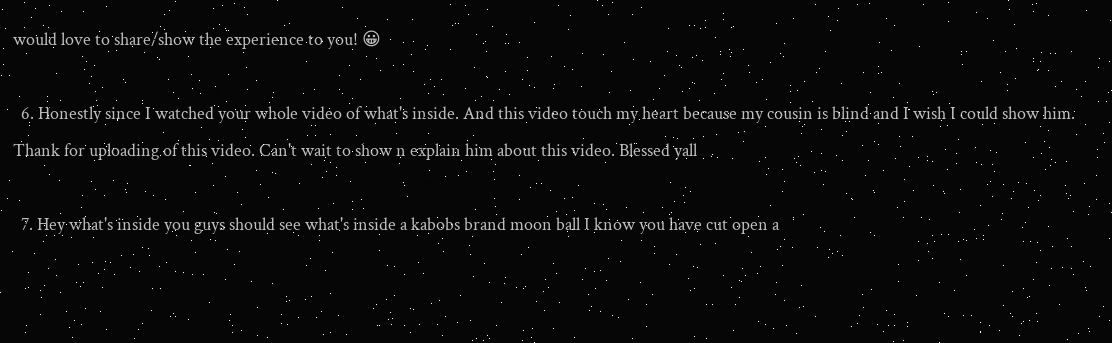would love to share/show the experience to you! 😀

  6. Honestly since I watched your whole video of what's inside. And this video touch my heart because my cousin is blind and I wish I could show him. Thank for uploading of this video. Can't wait to show n explain him about this video. Blessed yall

  7. Hey what's inside you guys should see what's inside a kabobs brand moon ball I know you have cut open a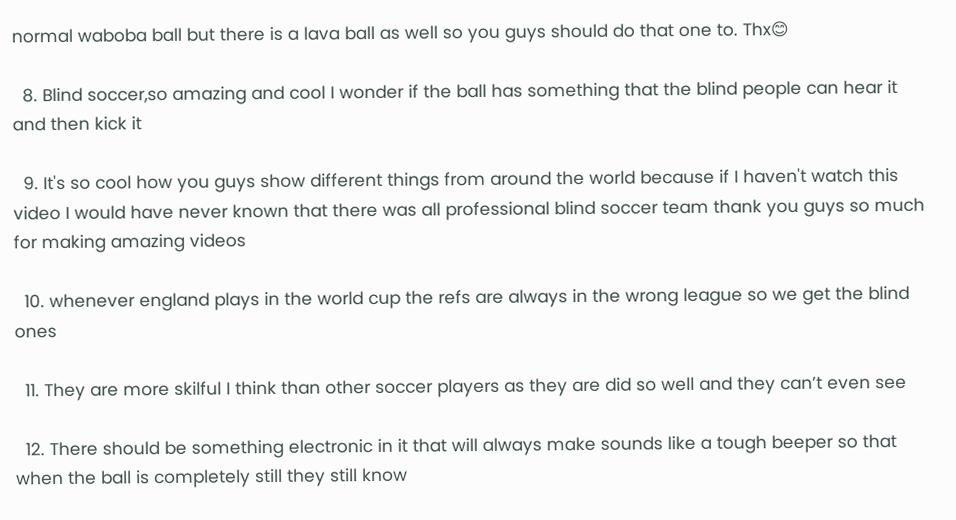normal waboba ball but there is a lava ball as well so you guys should do that one to. Thx😊

  8. Blind soccer,so amazing and cool I wonder if the ball has something that the blind people can hear it and then kick it

  9. It's so cool how you guys show different things from around the world because if I haven't watch this video I would have never known that there was all professional blind soccer team thank you guys so much for making amazing videos

  10. whenever england plays in the world cup the refs are always in the wrong league so we get the blind ones

  11. They are more skilful I think than other soccer players as they are did so well and they can’t even see

  12. There should be something electronic in it that will always make sounds like a tough beeper so that when the ball is completely still they still know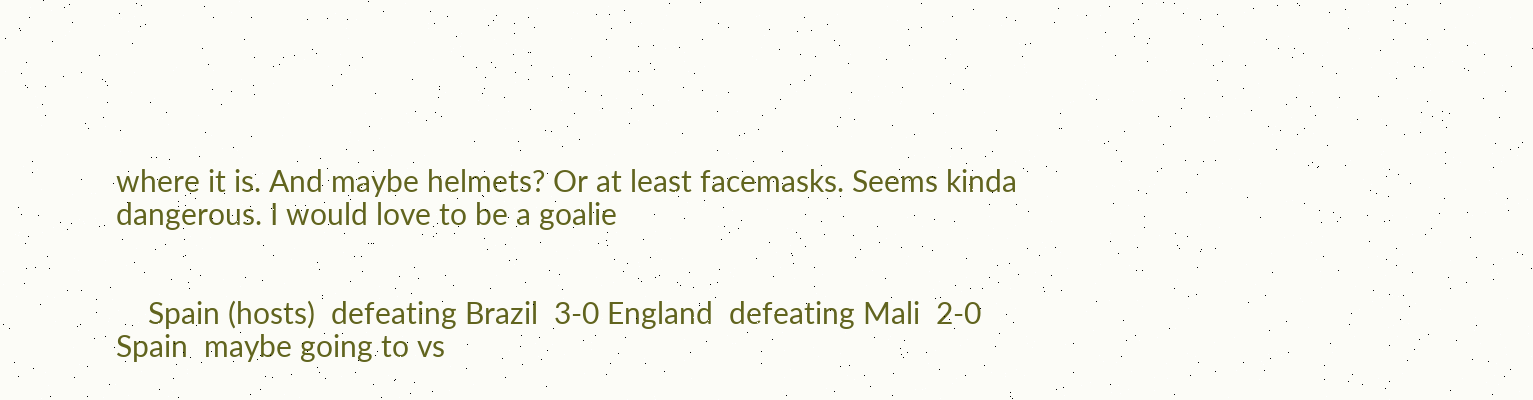where it is. And maybe helmets? Or at least facemasks. Seems kinda dangerous. I would love to be a goalie


    Spain (hosts)  defeating Brazil  3-0 England  defeating Mali  2-0 Spain  maybe going to vs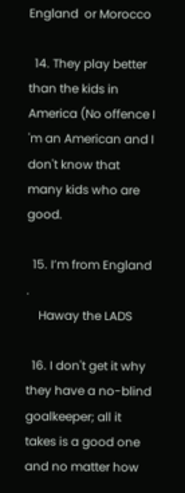England  or Morocco

  14. They play better than the kids in America (No offence I 'm an American and I don't know that many kids who are good.

  15. I’m from England .
    Haway the LADS

  16. I don't get it why they have a no-blind goalkeeper; all it takes is a good one and no matter how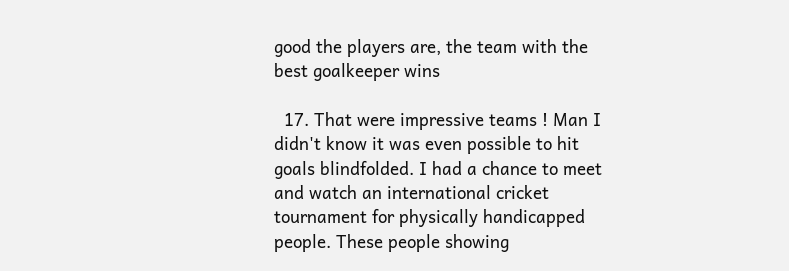good the players are, the team with the best goalkeeper wins

  17. That were impressive teams ! Man I didn't know it was even possible to hit goals blindfolded. I had a chance to meet and watch an international cricket tournament for physically handicapped people. These people showing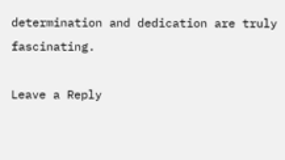determination and dedication are truly fascinating.

Leave a Reply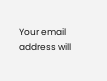Your email address will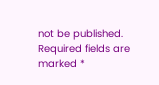not be published. Required fields are marked *